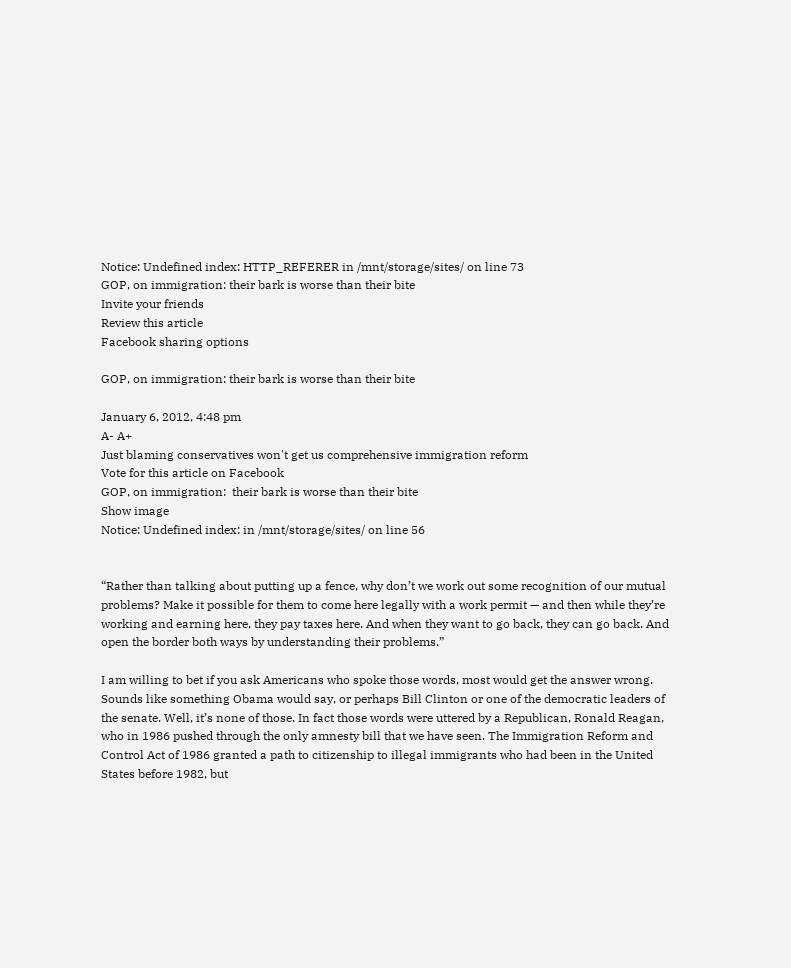Notice: Undefined index: HTTP_REFERER in /mnt/storage/sites/ on line 73
GOP, on immigration: their bark is worse than their bite
Invite your friends
Review this article
Facebook sharing options

GOP, on immigration: their bark is worse than their bite

January 6, 2012, 4:48 pm
A- A+
Just blaming conservatives won't get us comprehensive immigration reform
Vote for this article on Facebook
GOP, on immigration:  their bark is worse than their bite
Show image
Notice: Undefined index: in /mnt/storage/sites/ on line 56


“Rather than talking about putting up a fence, why don’t we work out some recognition of our mutual problems? Make it possible for them to come here legally with a work permit — and then while they’re working and earning here, they pay taxes here. And when they want to go back, they can go back. And open the border both ways by understanding their problems.”

I am willing to bet if you ask Americans who spoke those words, most would get the answer wrong. Sounds like something Obama would say, or perhaps Bill Clinton or one of the democratic leaders of the senate. Well, it’s none of those. In fact those words were uttered by a Republican, Ronald Reagan, who in 1986 pushed through the only amnesty bill that we have seen. The Immigration Reform and Control Act of 1986 granted a path to citizenship to illegal immigrants who had been in the United States before 1982, but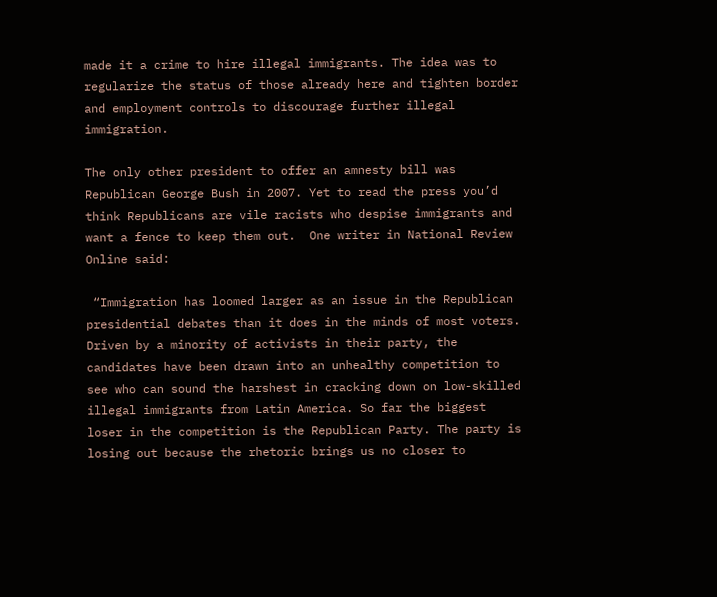made it a crime to hire illegal immigrants. The idea was to regularize the status of those already here and tighten border and employment controls to discourage further illegal immigration.

The only other president to offer an amnesty bill was Republican George Bush in 2007. Yet to read the press you’d think Republicans are vile racists who despise immigrants and want a fence to keep them out.  One writer in National Review Online said:

 “Immigration has loomed larger as an issue in the Republican presidential debates than it does in the minds of most voters. Driven by a minority of activists in their party, the candidates have been drawn into an unhealthy competition to see who can sound the harshest in cracking down on low-skilled illegal immigrants from Latin America. So far the biggest loser in the competition is the Republican Party. The party is losing out because the rhetoric brings us no closer to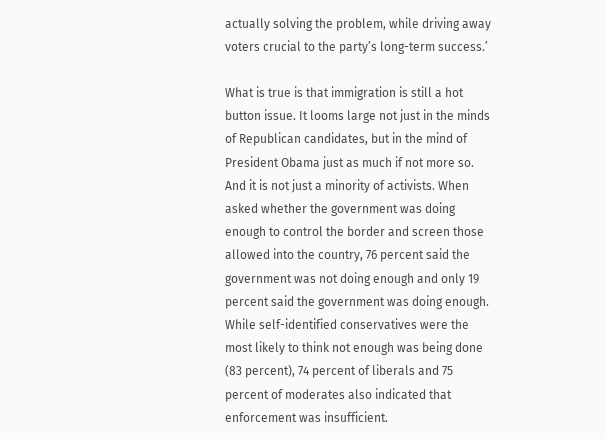actually solving the problem, while driving away voters crucial to the party’s long-term success.’

What is true is that immigration is still a hot button issue. It looms large not just in the minds of Republican candidates, but in the mind of President Obama just as much if not more so. And it is not just a minority of activists. When asked whether the government was doing enough to control the border and screen those allowed into the country, 76 percent said the government was not doing enough and only 19 percent said the government was doing enough. While self-identified conservatives were the most likely to think not enough was being done (83 percent), 74 percent of liberals and 75 percent of moderates also indicated that enforcement was insufficient.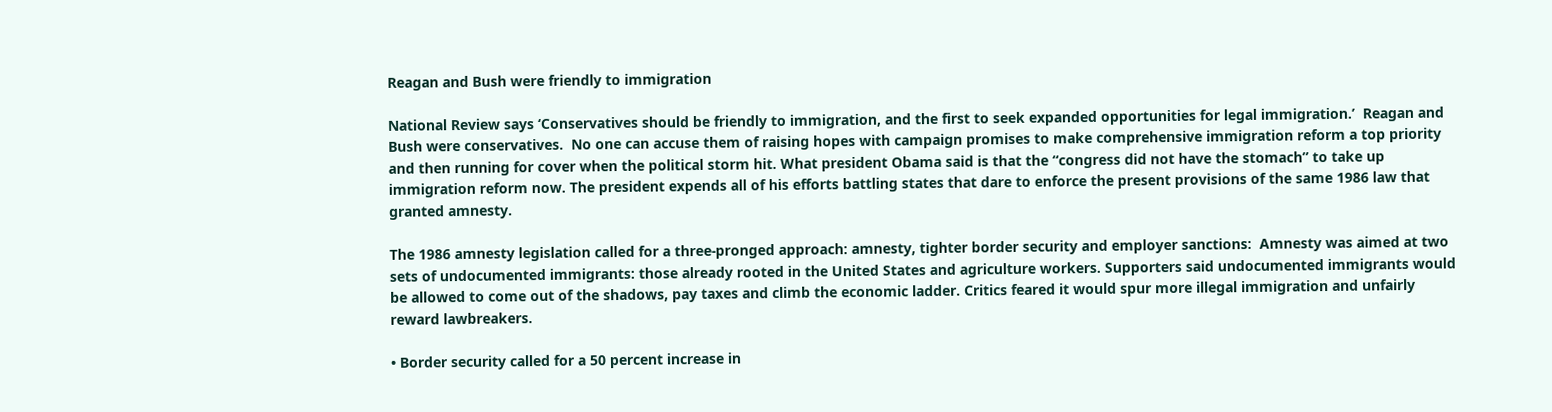Reagan and Bush were friendly to immigration

National Review says ‘Conservatives should be friendly to immigration, and the first to seek expanded opportunities for legal immigration.’  Reagan and Bush were conservatives.  No one can accuse them of raising hopes with campaign promises to make comprehensive immigration reform a top priority and then running for cover when the political storm hit. What president Obama said is that the “congress did not have the stomach” to take up immigration reform now. The president expends all of his efforts battling states that dare to enforce the present provisions of the same 1986 law that granted amnesty.

The 1986 amnesty legislation called for a three-pronged approach: amnesty, tighter border security and employer sanctions:  Amnesty was aimed at two sets of undocumented immigrants: those already rooted in the United States and agriculture workers. Supporters said undocumented immigrants would be allowed to come out of the shadows, pay taxes and climb the economic ladder. Critics feared it would spur more illegal immigration and unfairly reward lawbreakers.

• Border security called for a 50 percent increase in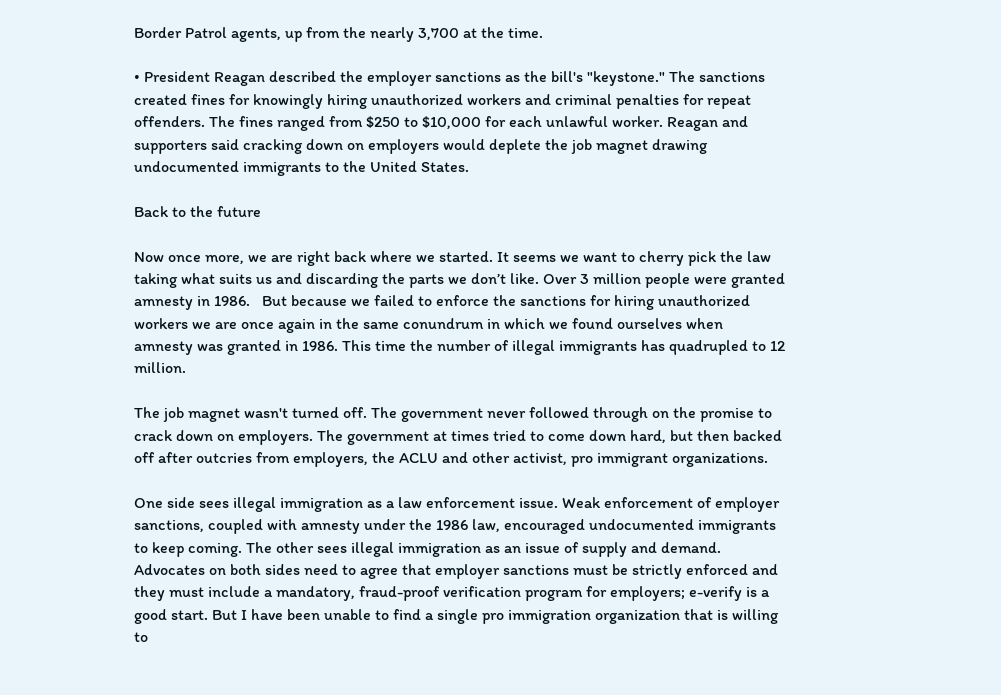Border Patrol agents, up from the nearly 3,700 at the time.

• President Reagan described the employer sanctions as the bill's "keystone." The sanctions created fines for knowingly hiring unauthorized workers and criminal penalties for repeat offenders. The fines ranged from $250 to $10,000 for each unlawful worker. Reagan and supporters said cracking down on employers would deplete the job magnet drawing undocumented immigrants to the United States.

Back to the future

Now once more, we are right back where we started. It seems we want to cherry pick the law taking what suits us and discarding the parts we don’t like. Over 3 million people were granted amnesty in 1986.   But because we failed to enforce the sanctions for hiring unauthorized workers we are once again in the same conundrum in which we found ourselves when amnesty was granted in 1986. This time the number of illegal immigrants has quadrupled to 12 million.

The job magnet wasn't turned off. The government never followed through on the promise to crack down on employers. The government at times tried to come down hard, but then backed off after outcries from employers, the ACLU and other activist, pro immigrant organizations.

One side sees illegal immigration as a law enforcement issue. Weak enforcement of employer sanctions, coupled with amnesty under the 1986 law, encouraged undocumented immigrants to keep coming. The other sees illegal immigration as an issue of supply and demand.  Advocates on both sides need to agree that employer sanctions must be strictly enforced and they must include a mandatory, fraud-proof verification program for employers; e-verify is a good start. But I have been unable to find a single pro immigration organization that is willing to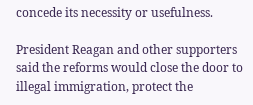concede its necessity or usefulness.

President Reagan and other supporters said the reforms would close the door to illegal immigration, protect the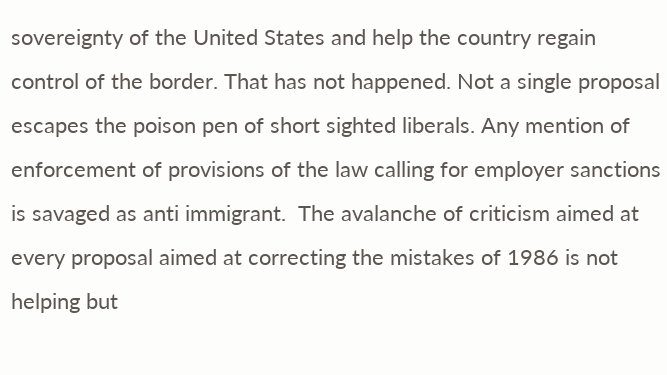sovereignty of the United States and help the country regain control of the border. That has not happened. Not a single proposal escapes the poison pen of short sighted liberals. Any mention of enforcement of provisions of the law calling for employer sanctions is savaged as anti immigrant.  The avalanche of criticism aimed at every proposal aimed at correcting the mistakes of 1986 is not helping but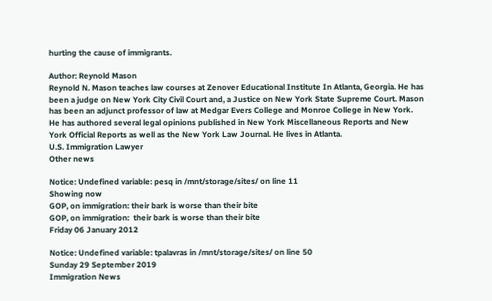hurting the cause of immigrants.

Author: Reynold Mason
Reynold N. Mason teaches law courses at Zenover Educational Institute In Atlanta, Georgia. He has been a judge on New York City Civil Court and, a Justice on New York State Supreme Court. Mason has been an adjunct professor of law at Medgar Evers College and Monroe College in New York. He has authored several legal opinions published in New York Miscellaneous Reports and New York Official Reports as well as the New York Law Journal. He lives in Atlanta.
U.S. Immigration Lawyer
Other news

Notice: Undefined variable: pesq in /mnt/storage/sites/ on line 11
Showing now
GOP, on immigration: their bark is worse than their bite
GOP, on immigration:  their bark is worse than their bite
Friday 06 January 2012

Notice: Undefined variable: tpalavras in /mnt/storage/sites/ on line 50
Sunday 29 September 2019
Immigration News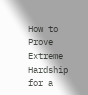How to Prove Extreme Hardship for a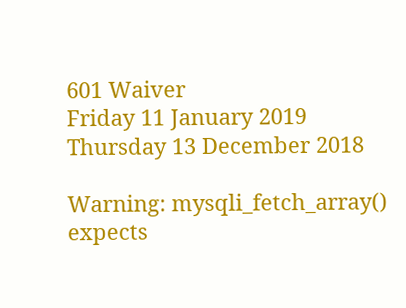601 Waiver
Friday 11 January 2019
Thursday 13 December 2018

Warning: mysqli_fetch_array() expects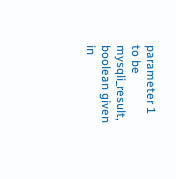parameter 1 to be mysqli_result, boolean given in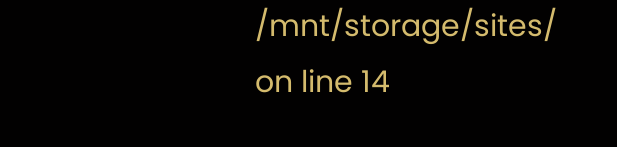/mnt/storage/sites/ on line 14